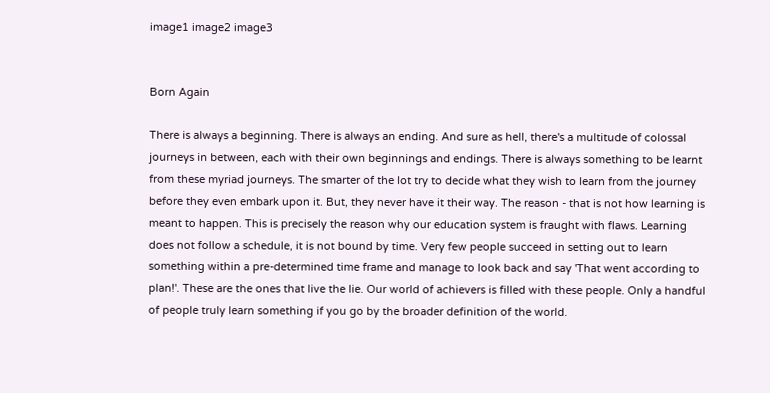image1 image2 image3


Born Again

There is always a beginning. There is always an ending. And sure as hell, there's a multitude of colossal journeys in between, each with their own beginnings and endings. There is always something to be learnt from these myriad journeys. The smarter of the lot try to decide what they wish to learn from the journey before they even embark upon it. But, they never have it their way. The reason - that is not how learning is meant to happen. This is precisely the reason why our education system is fraught with flaws. Learning does not follow a schedule, it is not bound by time. Very few people succeed in setting out to learn something within a pre-determined time frame and manage to look back and say 'That went according to plan!'. These are the ones that live the lie. Our world of achievers is filled with these people. Only a handful of people truly learn something if you go by the broader definition of the world.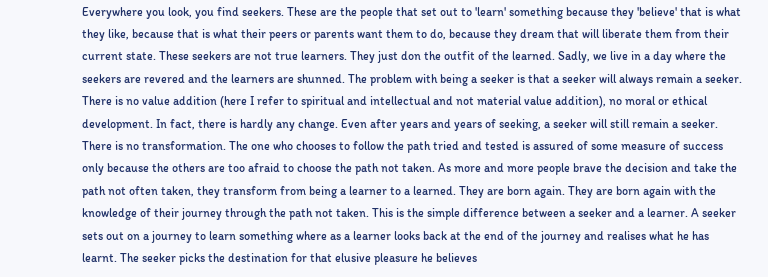Everywhere you look, you find seekers. These are the people that set out to 'learn' something because they 'believe' that is what they like, because that is what their peers or parents want them to do, because they dream that will liberate them from their current state. These seekers are not true learners. They just don the outfit of the learned. Sadly, we live in a day where the seekers are revered and the learners are shunned. The problem with being a seeker is that a seeker will always remain a seeker. There is no value addition (here I refer to spiritual and intellectual and not material value addition), no moral or ethical development. In fact, there is hardly any change. Even after years and years of seeking, a seeker will still remain a seeker. There is no transformation. The one who chooses to follow the path tried and tested is assured of some measure of success only because the others are too afraid to choose the path not taken. As more and more people brave the decision and take the path not often taken, they transform from being a learner to a learned. They are born again. They are born again with the knowledge of their journey through the path not taken. This is the simple difference between a seeker and a learner. A seeker sets out on a journey to learn something where as a learner looks back at the end of the journey and realises what he has learnt. The seeker picks the destination for that elusive pleasure he believes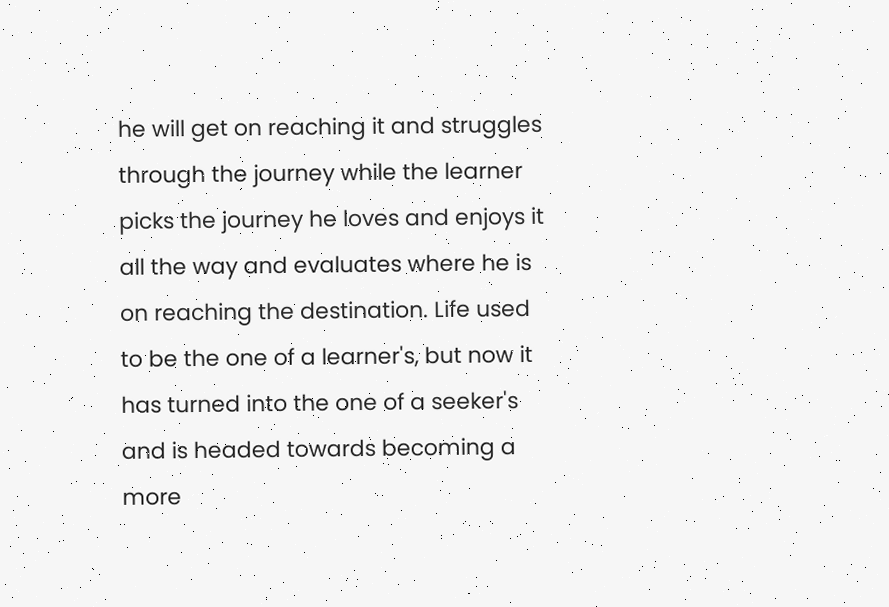he will get on reaching it and struggles through the journey while the learner picks the journey he loves and enjoys it all the way and evaluates where he is on reaching the destination. Life used to be the one of a learner's, but now it has turned into the one of a seeker's and is headed towards becoming a more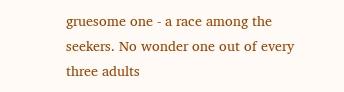gruesome one - a race among the seekers. No wonder one out of every three adults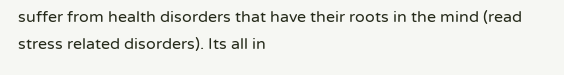suffer from health disorders that have their roots in the mind (read stress related disorders). Its all in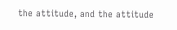the attitude, and the attitude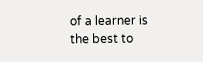of a learner is the best to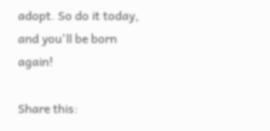adopt. So do it today, and you'll be born again!

Share this: